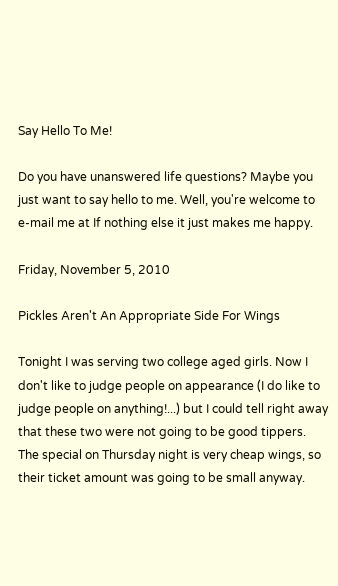Say Hello To Me!

Do you have unanswered life questions? Maybe you just want to say hello to me. Well, you're welcome to e-mail me at If nothing else it just makes me happy.

Friday, November 5, 2010

Pickles Aren't An Appropriate Side For Wings

Tonight I was serving two college aged girls. Now I don't like to judge people on appearance (I do like to judge people on anything!...) but I could tell right away that these two were not going to be good tippers. The special on Thursday night is very cheap wings, so their ticket amount was going to be small anyway.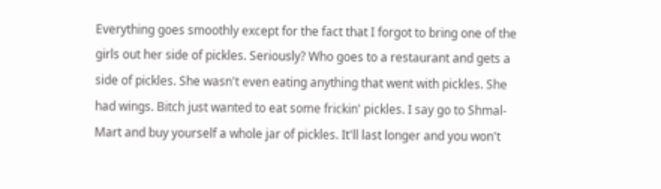Everything goes smoothly except for the fact that I forgot to bring one of the girls out her side of pickles. Seriously? Who goes to a restaurant and gets a side of pickles. She wasn't even eating anything that went with pickles. She had wings. Bitch just wanted to eat some frickin' pickles. I say go to Shmal-Mart and buy yourself a whole jar of pickles. It'll last longer and you won't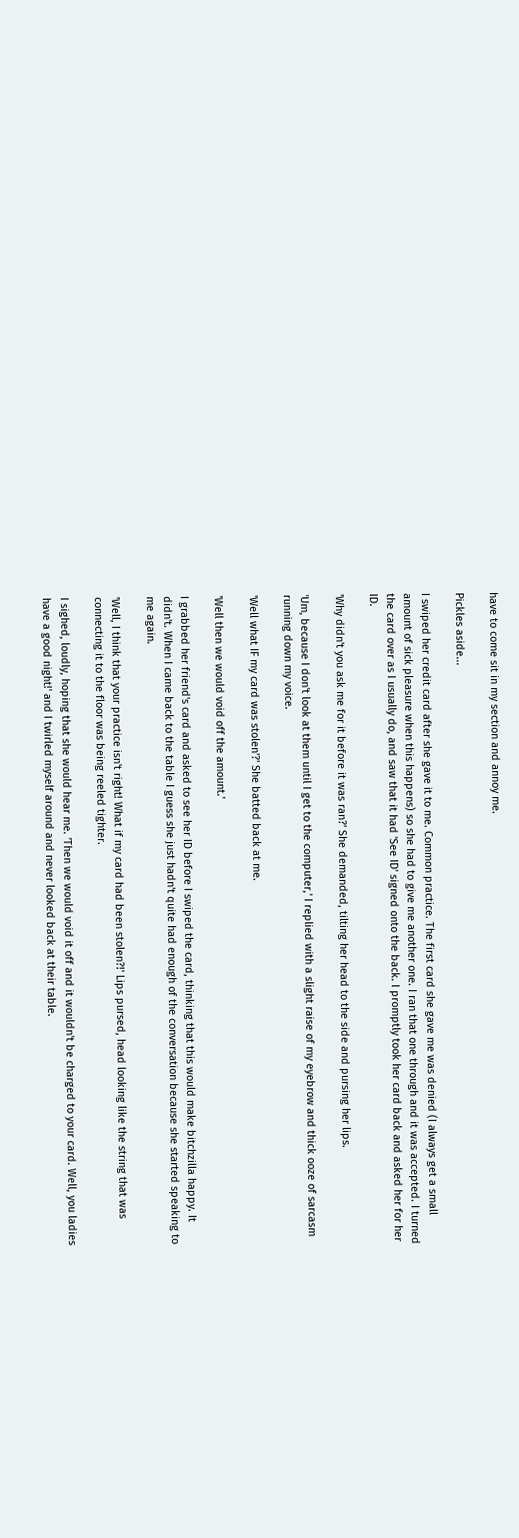have to come sit in my section and annoy me.

Pickles aside...

I swiped her credit card after she gave it to me. Common practice. The first card she gave me was denied (I always get a small amount of sick pleasure when this happens) so she had to give me another one. I ran that one through and it was accepted. I turned the card over as I usually do, and saw that it had 'See ID' signed onto the back. I promptly took her card back and asked her for her ID.

'Why didn't you ask me for it before it was ran?' She demanded, tilting her head to the side and pursing her lips.

'Um, because I don't look at them until I get to the computer,' I replied with a slight raise of my eyebrow and thick ooze of sarcasm running down my voice.

'Well what IF my card was stolen'?' She batted back at me.

'Well then we would void off the amount.'

I grabbed her friend's card and asked to see her ID before I swiped the card, thinking that this would make bitchzilla happy. It didn't. When I came back to the table I guess she just hadn't quite had enough of the conversation because she started speaking to me again.

'Well, I think that your practice isn't right! What if my card had been stolen?!' Lips pursed, head looking like the string that was connecting it to the floor was being reeled tighter.

I sighed, loudly, hoping that she would hear me. 'Then we would void it off and it wouldn't be charged to your card. Well, you ladies have a good night!' and I twirled myself around and never looked back at their table.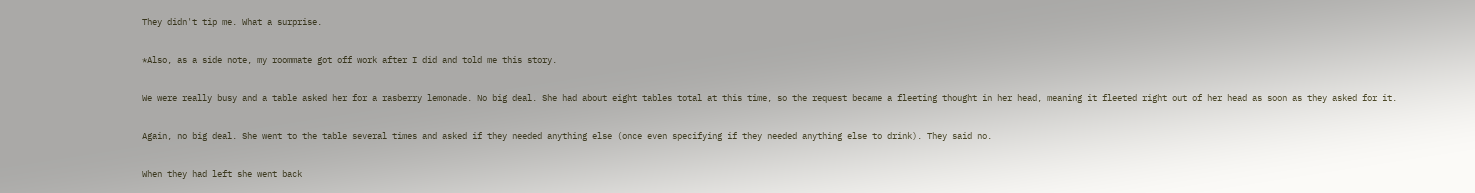They didn't tip me. What a surprise.

*Also, as a side note, my roommate got off work after I did and told me this story.

We were really busy and a table asked her for a rasberry lemonade. No big deal. She had about eight tables total at this time, so the request became a fleeting thought in her head, meaning it fleeted right out of her head as soon as they asked for it.

Again, no big deal. She went to the table several times and asked if they needed anything else (once even specifying if they needed anything else to drink). They said no.

When they had left she went back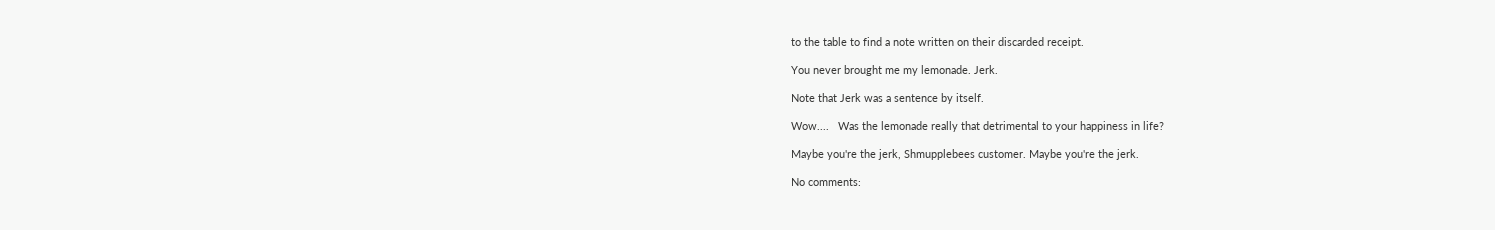to the table to find a note written on their discarded receipt.

You never brought me my lemonade. Jerk.

Note that Jerk was a sentence by itself.

Wow....   Was the lemonade really that detrimental to your happiness in life?

Maybe you're the jerk, Shmupplebees customer. Maybe you're the jerk.

No comments: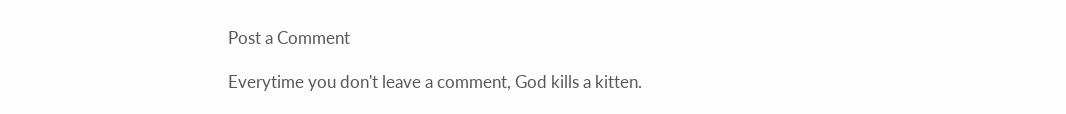Post a Comment

Everytime you don't leave a comment, God kills a kitten.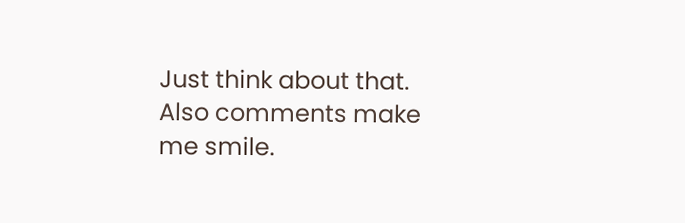Just think about that. Also comments make me smile.